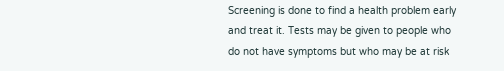Screening is done to find a health problem early and treat it. Tests may be given to people who do not have symptoms but who may be at risk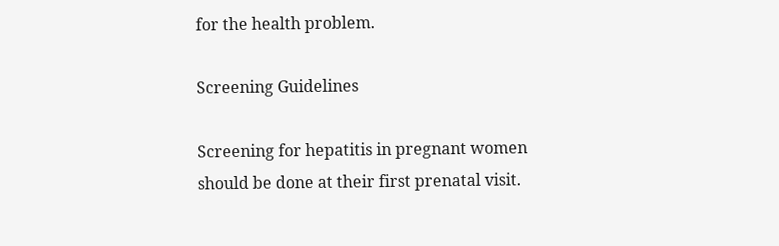for the health problem.

Screening Guidelines

Screening for hepatitis in pregnant women should be done at their first prenatal visit.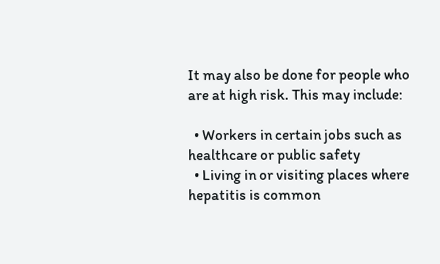It may also be done for people who are at high risk. This may include:

  • Workers in certain jobs such as healthcare or public safety
  • Living in or visiting places where hepatitis is common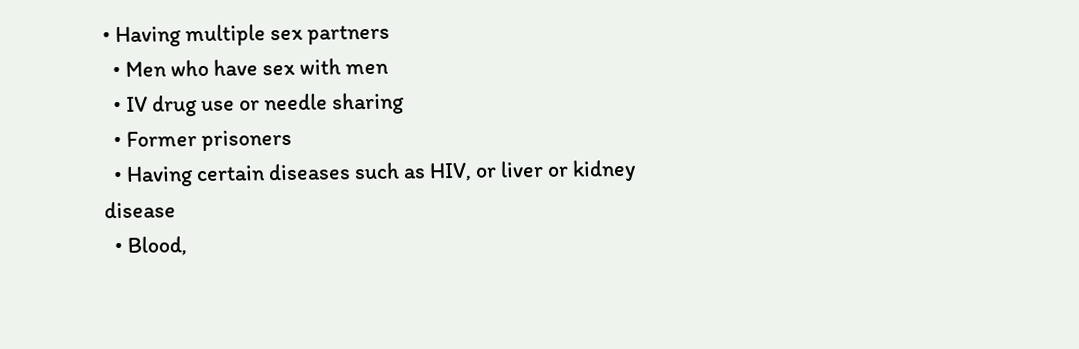• Having multiple sex partners
  • Men who have sex with men
  • IV drug use or needle sharing
  • Former prisoners
  • Having certain diseases such as HIV, or liver or kidney disease
  • Blood,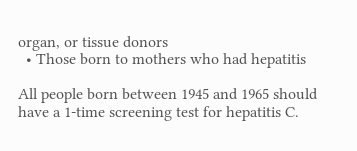organ, or tissue donors
  • Those born to mothers who had hepatitis

All people born between 1945 and 1965 should have a 1-time screening test for hepatitis C.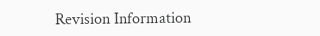Revision Information